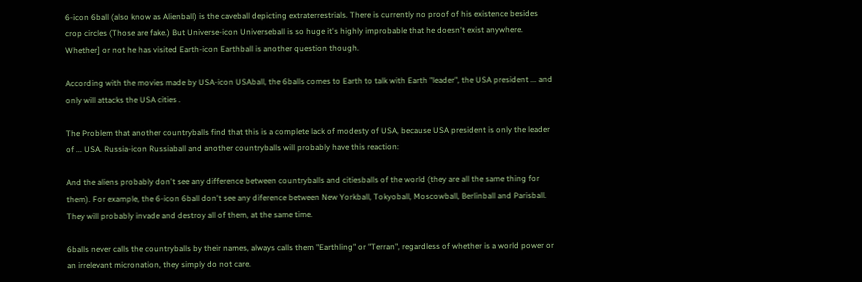6-icon 6ball (also know as Alienball) is the caveball depicting extraterrestrials. There is currently no proof of his existence besides crop circles (Those are fake.) But Universe-icon Universeball is so huge it's highly improbable that he doesn't exist anywhere. Whether] or not he has visited Earth-icon Earthball is another question though.

According with the movies made by USA-icon USAball, the 6balls comes to Earth to talk with Earth "leader", the USA president ... and only will attacks the USA cities .

The Problem that another countryballs find that this is a complete lack of modesty of USA, because USA president is only the leader of ... USA. Russia-icon Russiaball and another countryballs will probably have this reaction:

And the aliens probably don't see any difference between countryballs and citiesballs of the world (they are all the same thing for them). For example, the 6-icon 6ball don't see any diference between New Yorkball, Tokyoball, Moscowball, Berlinball and Parisball. They will probably invade and destroy all of them, at the same time.

6balls never calls the countryballs by their names, always calls them "Earthling" or "Terran", regardless of whether is a world power or an irrelevant micronation, they simply do not care.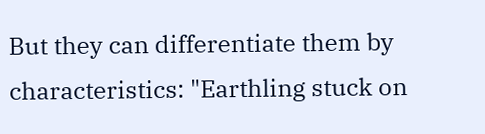But they can differentiate them by characteristics: "Earthling stuck on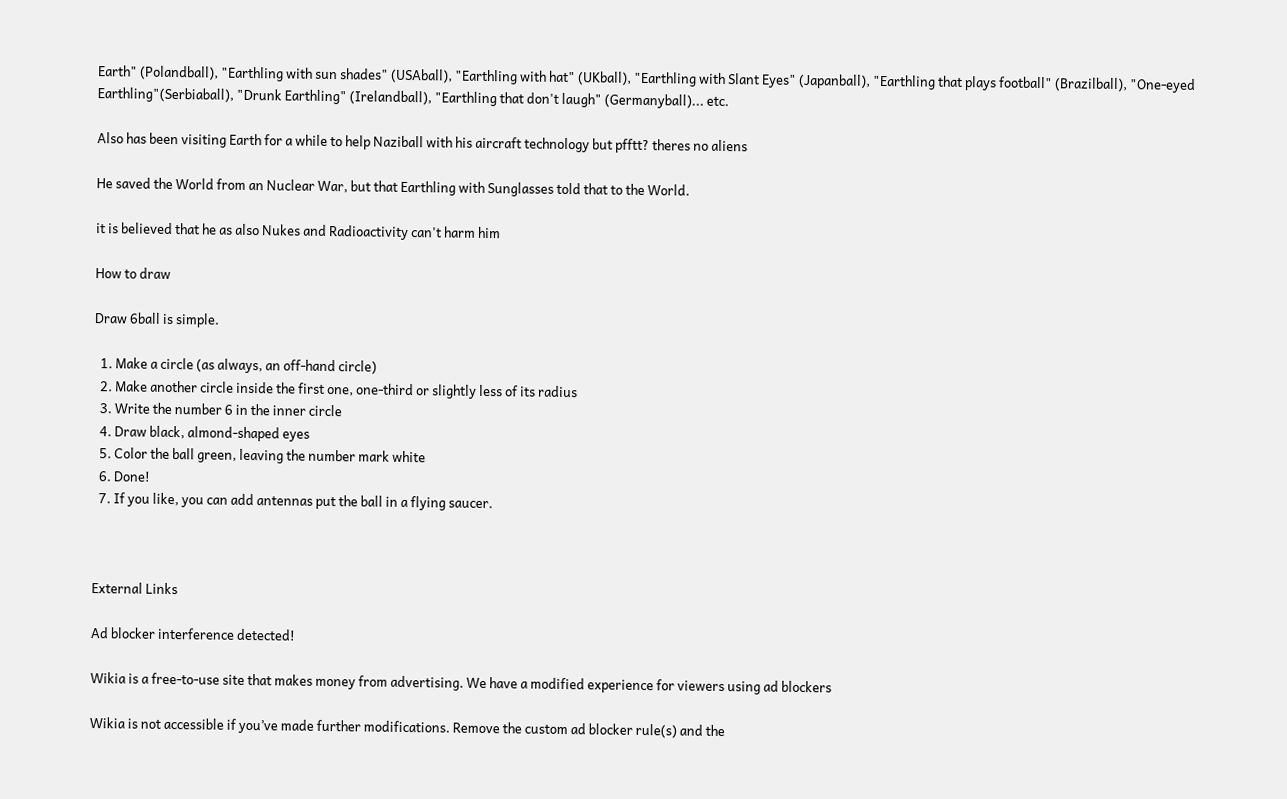Earth" (Polandball), "Earthling with sun shades" (USAball), "Earthling with hat" (UKball), "Earthling with Slant Eyes" (Japanball), "Earthling that plays football" (Brazilball), "One-eyed Earthling"(Serbiaball), "Drunk Earthling" (Irelandball), "Earthling that don't laugh" (Germanyball)... etc.

Also has been visiting Earth for a while to help Naziball with his aircraft technology but pfftt? theres no aliens

He saved the World from an Nuclear War, but that Earthling with Sunglasses told that to the World.

it is believed that he as also Nukes and Radioactivity can't harm him

How to draw

Draw 6ball is simple.

  1. Make a circle (as always, an off-hand circle)
  2. Make another circle inside the first one, one-third or slightly less of its radius
  3. Write the number 6 in the inner circle
  4. Draw black, almond-shaped eyes
  5. Color the ball green, leaving the number mark white
  6. Done!
  7. If you like, you can add antennas put the ball in a flying saucer.



External Links

Ad blocker interference detected!

Wikia is a free-to-use site that makes money from advertising. We have a modified experience for viewers using ad blockers

Wikia is not accessible if you’ve made further modifications. Remove the custom ad blocker rule(s) and the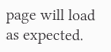page will load as expected.